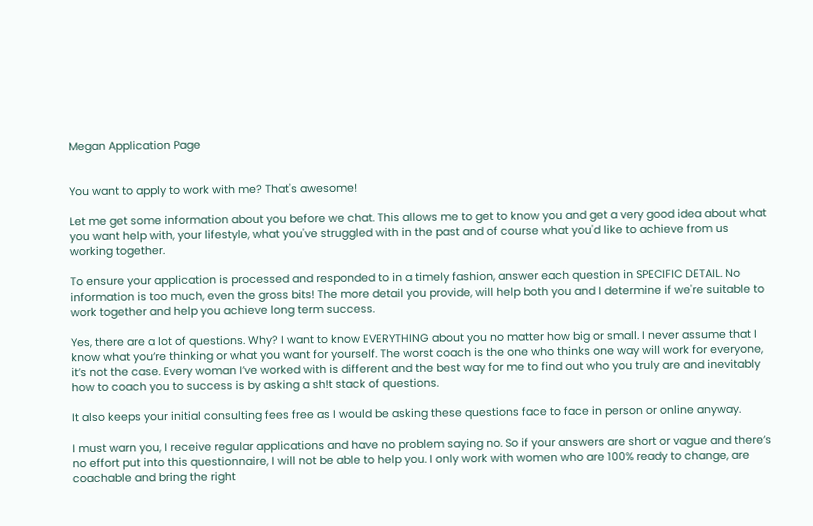Megan Application Page


You want to apply to work with me? That's awesome!

Let me get some information about you before we chat. This allows me to get to know you and get a very good idea about what you want help with, your lifestyle, what you've struggled with in the past and of course what you'd like to achieve from us working together.

To ensure your application is processed and responded to in a timely fashion, answer each question in SPECIFIC DETAIL. No information is too much, even the gross bits! The more detail you provide, will help both you and I determine if we're suitable to work together and help you achieve long term success.

Yes, there are a lot of questions. Why? I want to know EVERYTHING about you no matter how big or small. I never assume that I know what you’re thinking or what you want for yourself. The worst coach is the one who thinks one way will work for everyone, it’s not the case. Every woman I’ve worked with is different and the best way for me to find out who you truly are and inevitably how to coach you to success is by asking a sh!t stack of questions.

It also keeps your initial consulting fees free as I would be asking these questions face to face in person or online anyway.

I must warn you, I receive regular applications and have no problem saying no. So if your answers are short or vague and there’s no effort put into this questionnaire, I will not be able to help you. I only work with women who are 100% ready to change, are coachable and bring the right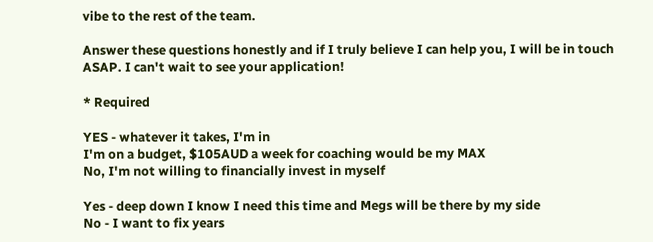vibe to the rest of the team.

Answer these questions honestly and if I truly believe I can help you, I will be in touch ASAP. I can't wait to see your application!

* Required

YES - whatever it takes, I'm in
I'm on a budget, $105AUD a week for coaching would be my MAX
No, I'm not willing to financially invest in myself

Yes - deep down I know I need this time and Megs will be there by my side
No - I want to fix years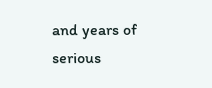and years of serious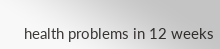health problems in 12 weeks